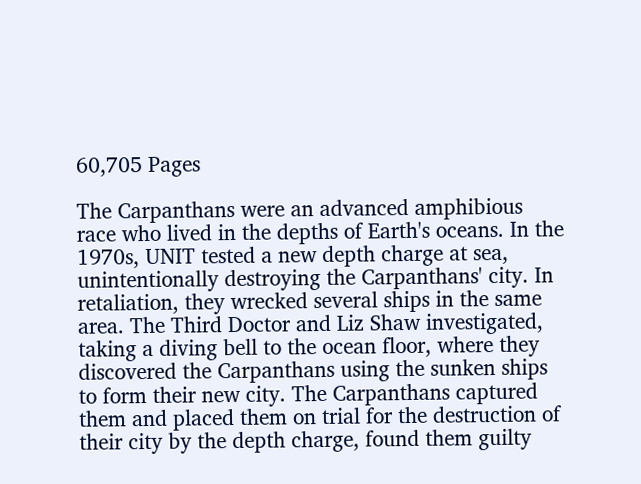60,705 Pages

The Carpanthans were an advanced amphibious race who lived in the depths of Earth's oceans. In the 1970s, UNIT tested a new depth charge at sea, unintentionally destroying the Carpanthans' city. In retaliation, they wrecked several ships in the same area. The Third Doctor and Liz Shaw investigated, taking a diving bell to the ocean floor, where they discovered the Carpanthans using the sunken ships to form their new city. The Carpanthans captured them and placed them on trial for the destruction of their city by the depth charge, found them guilty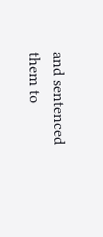and sentenced them to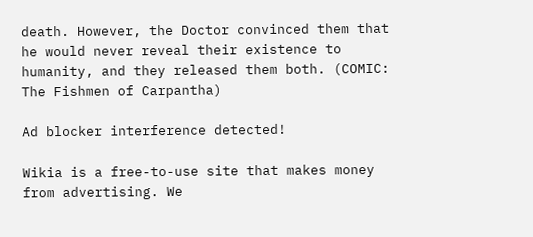death. However, the Doctor convinced them that he would never reveal their existence to humanity, and they released them both. (COMIC: The Fishmen of Carpantha)

Ad blocker interference detected!

Wikia is a free-to-use site that makes money from advertising. We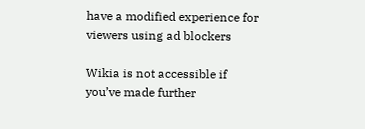have a modified experience for viewers using ad blockers

Wikia is not accessible if you’ve made further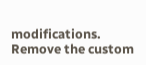modifications. Remove the custom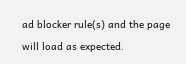ad blocker rule(s) and the page will load as expected.